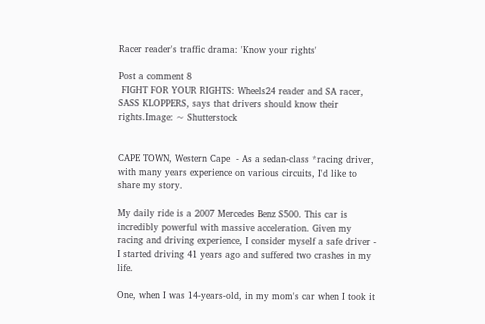Racer reader's traffic drama: 'Know your rights'

Post a comment 8
 FIGHT FOR YOUR RIGHTS: Wheels24 reader and SA racer, SASS KLOPPERS, says that drivers should know their rights.Image: ~ Shutterstock


CAPE TOWN, Western Cape  - As a sedan-class *racing driver, with many years experience on various circuits, I'd like to share my story.

My daily ride is a 2007 Mercedes Benz S500. This car is incredibly powerful with massive acceleration. Given my racing and driving experience, I consider myself a safe driver - I started driving 41 years ago and suffered two crashes in my life.

One, when I was 14-years-old, in my mom's car when I took it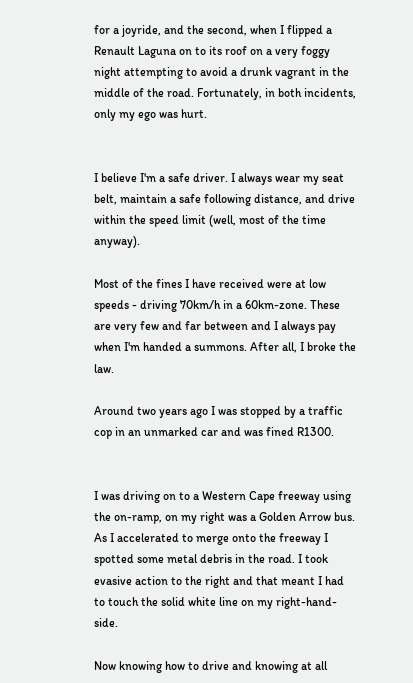for a joyride, and the second, when I flipped a Renault Laguna on to its roof on a very foggy night attempting to avoid a drunk vagrant in the middle of the road. Fortunately, in both incidents, only my ego was hurt.


I believe I'm a safe driver. I always wear my seat belt, maintain a safe following distance, and drive within the speed limit (well, most of the time anyway).

Most of the fines I have received were at low speeds - driving 70km/h in a 60km-zone. These are very few and far between and I always pay when I'm handed a summons. After all, I broke the law.

Around two years ago I was stopped by a traffic cop in an unmarked car and was fined R1300.


I was driving on to a Western Cape freeway using the on-ramp, on my right was a Golden Arrow bus. As I accelerated to merge onto the freeway I spotted some metal debris in the road. I took evasive action to the right and that meant I had to touch the solid white line on my right-hand-side.

Now knowing how to drive and knowing at all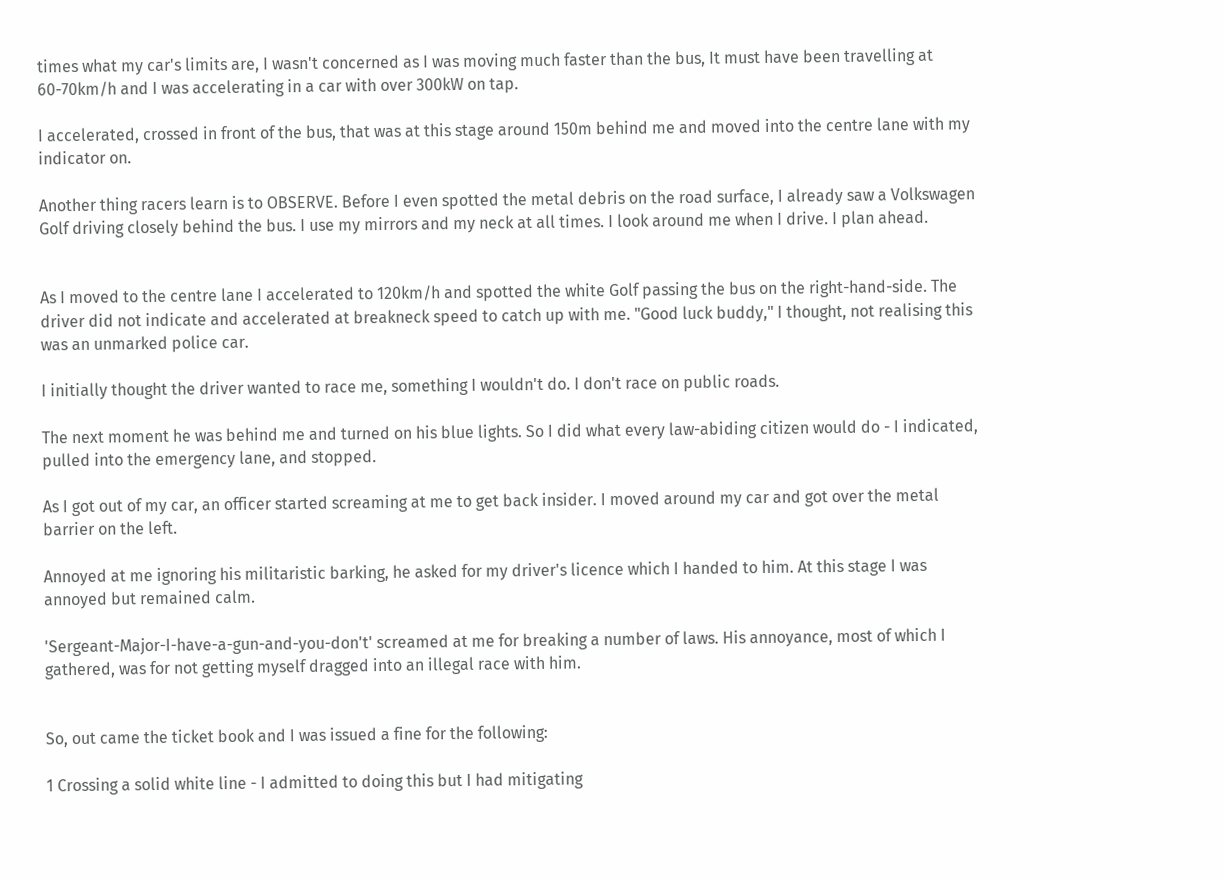times what my car's limits are, I wasn't concerned as I was moving much faster than the bus, It must have been travelling at 60-70km/h and I was accelerating in a car with over 300kW on tap.

I accelerated, crossed in front of the bus, that was at this stage around 150m behind me and moved into the centre lane with my indicator on.

Another thing racers learn is to OBSERVE. Before I even spotted the metal debris on the road surface, I already saw a Volkswagen Golf driving closely behind the bus. I use my mirrors and my neck at all times. I look around me when I drive. I plan ahead.


As I moved to the centre lane I accelerated to 120km/h and spotted the white Golf passing the bus on the right-hand-side. The driver did not indicate and accelerated at breakneck speed to catch up with me. "Good luck buddy," I thought, not realising this was an unmarked police car.

I initially thought the driver wanted to race me, something I wouldn't do. I don't race on public roads.

The next moment he was behind me and turned on his blue lights. So I did what every law-abiding citizen would do - I indicated, pulled into the emergency lane, and stopped.

As I got out of my car, an officer started screaming at me to get back insider. I moved around my car and got over the metal barrier on the left.

Annoyed at me ignoring his militaristic barking, he asked for my driver's licence which I handed to him. At this stage I was annoyed but remained calm.

'Sergeant-Major-I-have-a-gun-and-you-don't' screamed at me for breaking a number of laws. His annoyance, most of which I gathered, was for not getting myself dragged into an illegal race with him.


So, out came the ticket book and I was issued a fine for the following:

1 Crossing a solid white line - I admitted to doing this but I had mitigating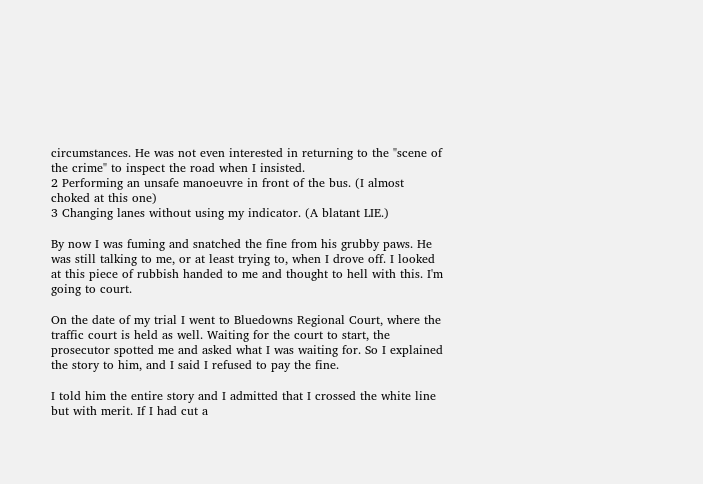circumstances. He was not even interested in returning to the "scene of the crime" to inspect the road when I insisted.
2 Performing an unsafe manoeuvre in front of the bus. (I almost choked at this one)
3 Changing lanes without using my indicator. (A blatant LIE.)

By now I was fuming and snatched the fine from his grubby paws. He was still talking to me, or at least trying to, when I drove off. I looked at this piece of rubbish handed to me and thought to hell with this. I'm going to court.

On the date of my trial I went to Bluedowns Regional Court, where the traffic court is held as well. Waiting for the court to start, the prosecutor spotted me and asked what I was waiting for. So I explained the story to him, and I said I refused to pay the fine.

I told him the entire story and I admitted that I crossed the white line but with merit. If I had cut a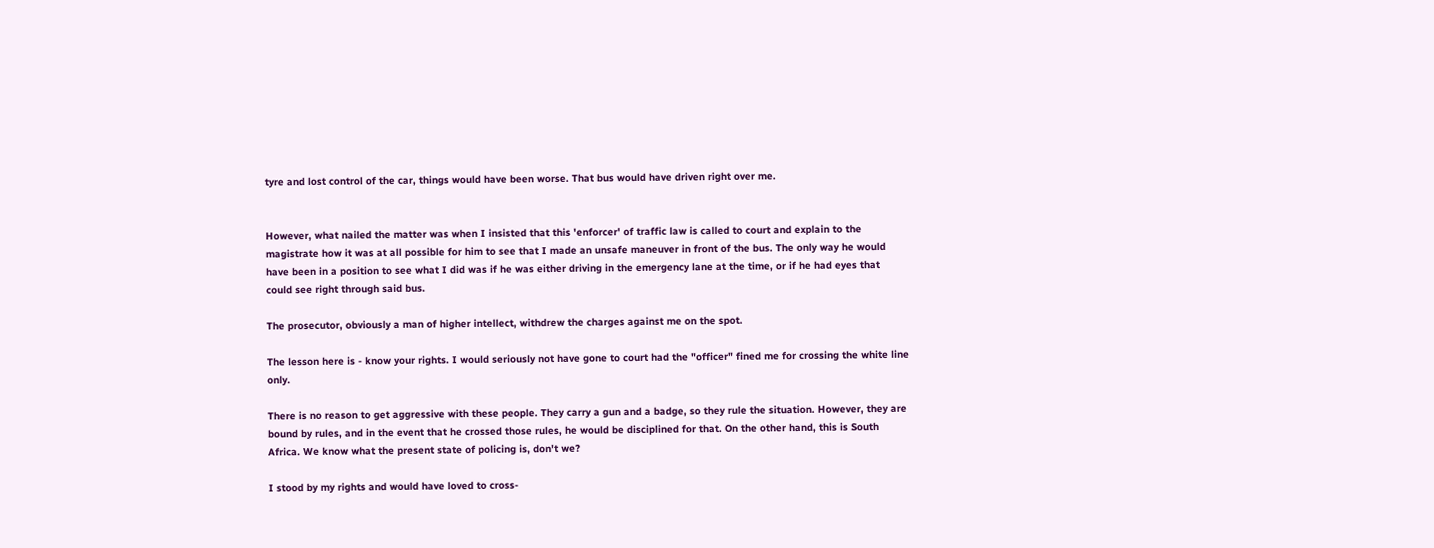tyre and lost control of the car, things would have been worse. That bus would have driven right over me.


However, what nailed the matter was when I insisted that this 'enforcer' of traffic law is called to court and explain to the magistrate how it was at all possible for him to see that I made an unsafe maneuver in front of the bus. The only way he would have been in a position to see what I did was if he was either driving in the emergency lane at the time, or if he had eyes that could see right through said bus.

The prosecutor, obviously a man of higher intellect, withdrew the charges against me on the spot.

The lesson here is - know your rights. I would seriously not have gone to court had the "officer" fined me for crossing the white line only.

There is no reason to get aggressive with these people. They carry a gun and a badge, so they rule the situation. However, they are bound by rules, and in the event that he crossed those rules, he would be disciplined for that. On the other hand, this is South Africa. We know what the present state of policing is, don't we?

I stood by my rights and would have loved to cross-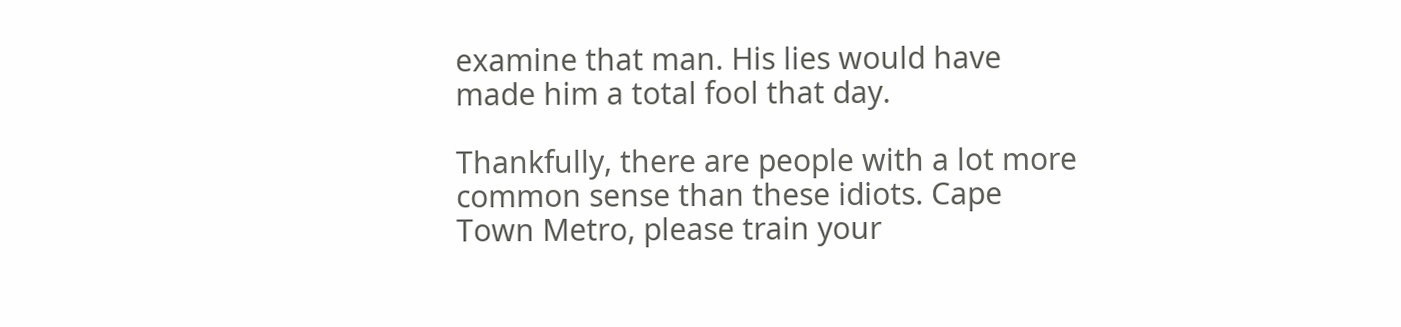examine that man. His lies would have made him a total fool that day.

Thankfully, there are people with a lot more common sense than these idiots. Cape Town Metro, please train your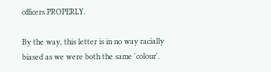officers PROPERLY.

By the way, this letter is in no way racially biased as we were both the same 'colour'.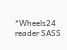*Wheels24 reader SASS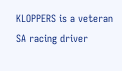KLOPPERS is a veteran SA racing driver